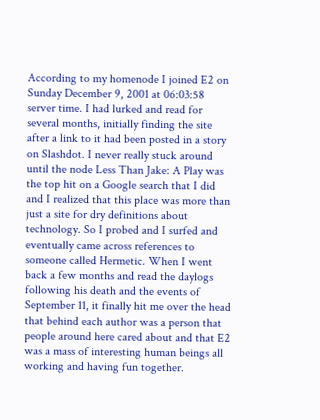According to my homenode I joined E2 on Sunday December 9, 2001 at 06:03:58 server time. I had lurked and read for several months, initially finding the site after a link to it had been posted in a story on Slashdot. I never really stuck around until the node Less Than Jake: A Play was the top hit on a Google search that I did and I realized that this place was more than just a site for dry definitions about technology. So I probed and I surfed and eventually came across references to someone called Hermetic. When I went back a few months and read the daylogs following his death and the events of September 11, it finally hit me over the head that behind each author was a person that people around here cared about and that E2 was a mass of interesting human beings all working and having fun together.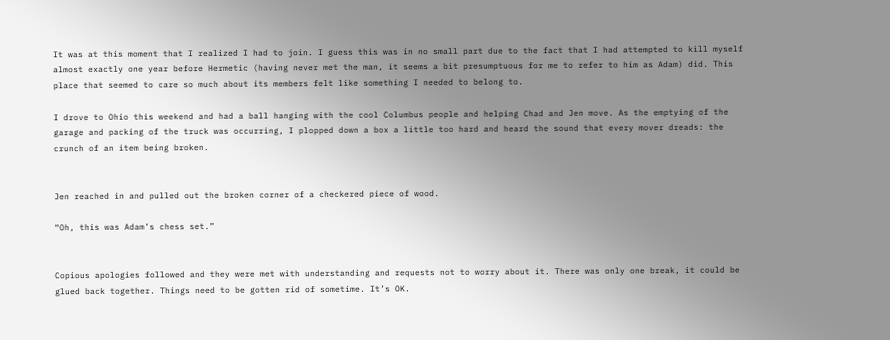It was at this moment that I realized I had to join. I guess this was in no small part due to the fact that I had attempted to kill myself almost exactly one year before Hermetic (having never met the man, it seems a bit presumptuous for me to refer to him as Adam) did. This place that seemed to care so much about its members felt like something I needed to belong to.

I drove to Ohio this weekend and had a ball hanging with the cool Columbus people and helping Chad and Jen move. As the emptying of the garage and packing of the truck was occurring, I plopped down a box a little too hard and heard the sound that every mover dreads: the crunch of an item being broken.


Jen reached in and pulled out the broken corner of a checkered piece of wood.

“Oh, this was Adam’s chess set.”


Copious apologies followed and they were met with understanding and requests not to worry about it. There was only one break, it could be glued back together. Things need to be gotten rid of sometime. It’s OK.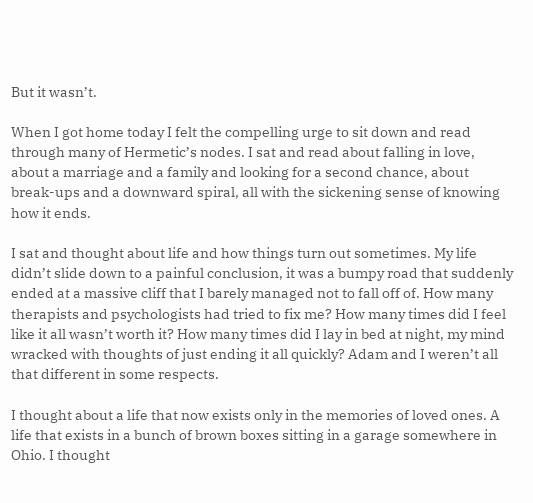But it wasn’t.

When I got home today I felt the compelling urge to sit down and read through many of Hermetic’s nodes. I sat and read about falling in love, about a marriage and a family and looking for a second chance, about break-ups and a downward spiral, all with the sickening sense of knowing how it ends.

I sat and thought about life and how things turn out sometimes. My life didn’t slide down to a painful conclusion, it was a bumpy road that suddenly ended at a massive cliff that I barely managed not to fall off of. How many therapists and psychologists had tried to fix me? How many times did I feel like it all wasn’t worth it? How many times did I lay in bed at night, my mind wracked with thoughts of just ending it all quickly? Adam and I weren’t all that different in some respects.

I thought about a life that now exists only in the memories of loved ones. A life that exists in a bunch of brown boxes sitting in a garage somewhere in Ohio. I thought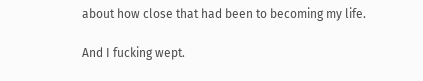about how close that had been to becoming my life.

And I fucking wept.